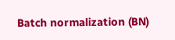Batch normalization (BN)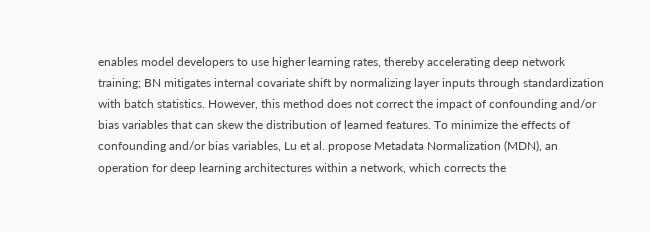enables model developers to use higher learning rates, thereby accelerating deep network training; BN mitigates internal covariate shift by normalizing layer inputs through standardization with batch statistics. However, this method does not correct the impact of confounding and/or bias variables that can skew the distribution of learned features. To minimize the effects of confounding and/or bias variables, Lu et al. propose Metadata Normalization (MDN), an operation for deep learning architectures within a network, which corrects the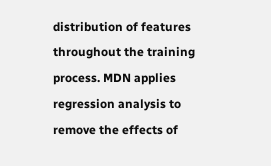distribution of features throughout the training process. MDN applies regression analysis to remove the effects of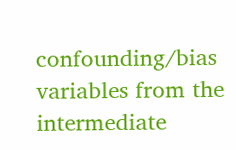confounding/bias variables from the intermediate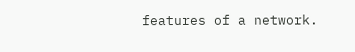features of a network.